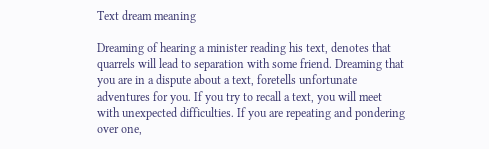Text dream meaning

Dreaming of hearing a minister reading his text, denotes that quarrels will lead to separation with some friend. Dreaming that you are in a dispute about a text, foretells unfortunate adventures for you. If you try to recall a text, you will meet with unexpected difficulties. If you are repeating and pondering over one,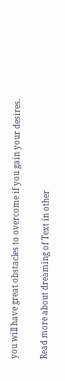you will have great obstacles to overcome if you gain your desires.

Read more about dreaming of Text in other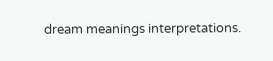dream meanings interpretations.